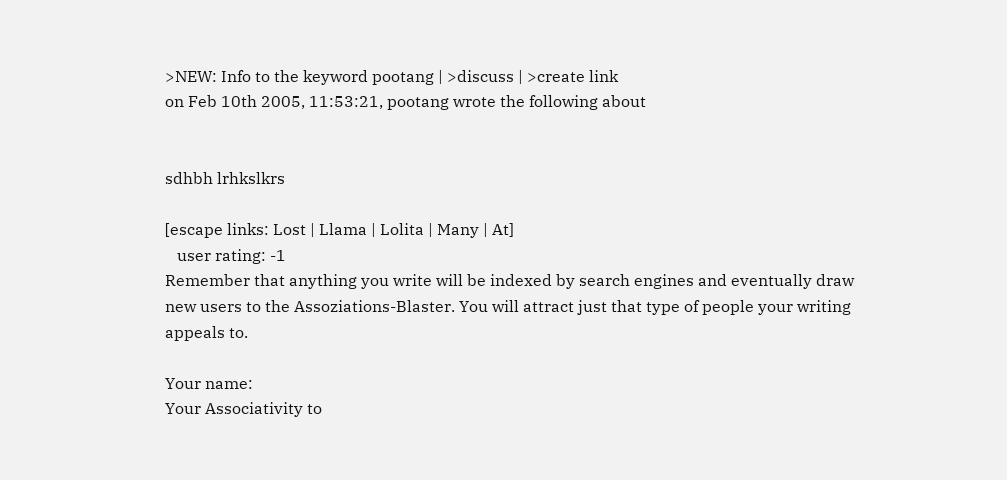>NEW: Info to the keyword pootang | >discuss | >create link
on Feb 10th 2005, 11:53:21, pootang wrote the following about


sdhbh lrhkslkrs

[escape links: Lost | Llama | Lolita | Many | At]
   user rating: -1
Remember that anything you write will be indexed by search engines and eventually draw new users to the Assoziations-Blaster. You will attract just that type of people your writing appeals to.

Your name:
Your Associativity to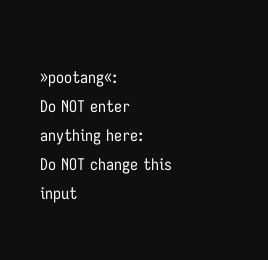»pootang«:
Do NOT enter anything here:
Do NOT change this input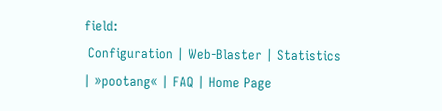field:
 Configuration | Web-Blaster | Statistics | »pootang« | FAQ | Home Page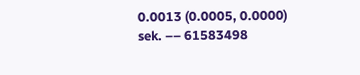0.0013 (0.0005, 0.0000) sek. –– 61583498